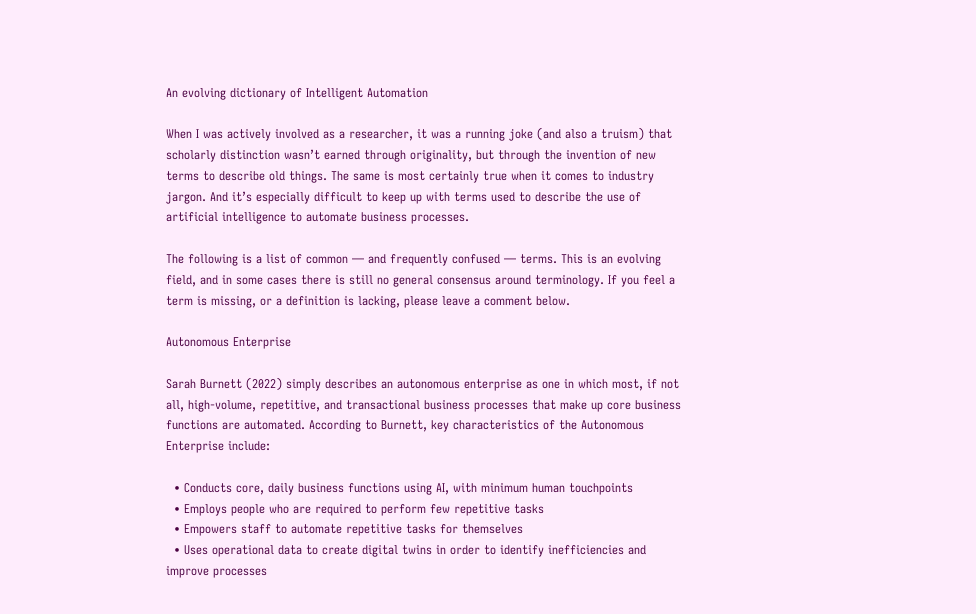An evolving dictionary of Intelligent Automation

When I was actively involved as a researcher, it was a running joke (and also a truism) that scholarly distinction wasn’t earned through originality, but through the invention of new terms to describe old things. The same is most certainly true when it comes to industry jargon. And it’s especially difficult to keep up with terms used to describe the use of artificial intelligence to automate business processes.

The following is a list of common — and frequently confused — terms. This is an evolving field, and in some cases there is still no general consensus around terminology. If you feel a term is missing, or a definition is lacking, please leave a comment below.

Autonomous Enterprise

Sarah Burnett (2022) simply describes an autonomous enterprise as one in which most, if not all, high-volume, repetitive, and transactional business processes that make up core business functions are automated. According to Burnett, key characteristics of the Autonomous Enterprise include:

  • Conducts core, daily business functions using AI, with minimum human touchpoints
  • Employs people who are required to perform few repetitive tasks
  • Empowers staff to automate repetitive tasks for themselves
  • Uses operational data to create digital twins in order to identify inefficiencies and improve processes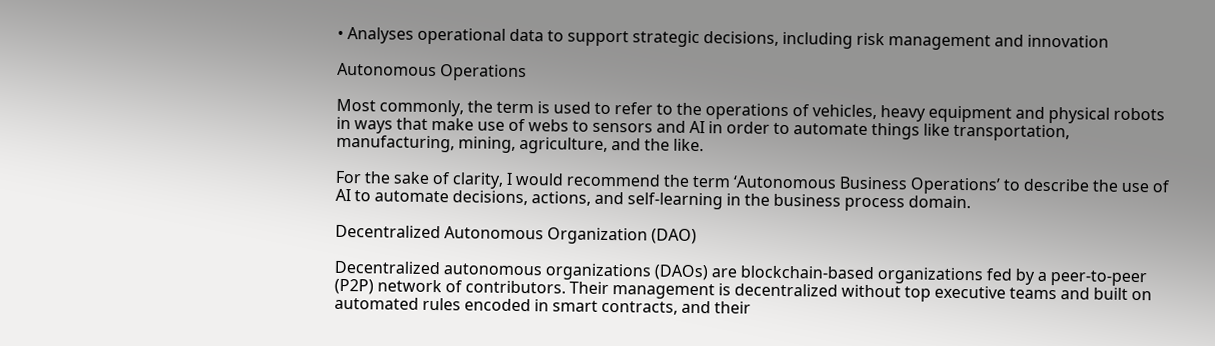• Analyses operational data to support strategic decisions, including risk management and innovation

Autonomous Operations

Most commonly, the term is used to refer to the operations of vehicles, heavy equipment and physical robots in ways that make use of webs to sensors and AI in order to automate things like transportation, manufacturing, mining, agriculture, and the like.

For the sake of clarity, I would recommend the term ‘Autonomous Business Operations’ to describe the use of AI to automate decisions, actions, and self-learning in the business process domain.

Decentralized Autonomous Organization (DAO)

Decentralized autonomous organizations (DAOs) are blockchain-based organizations fed by a peer-to-peer (P2P) network of contributors. Their management is decentralized without top executive teams and built on automated rules encoded in smart contracts, and their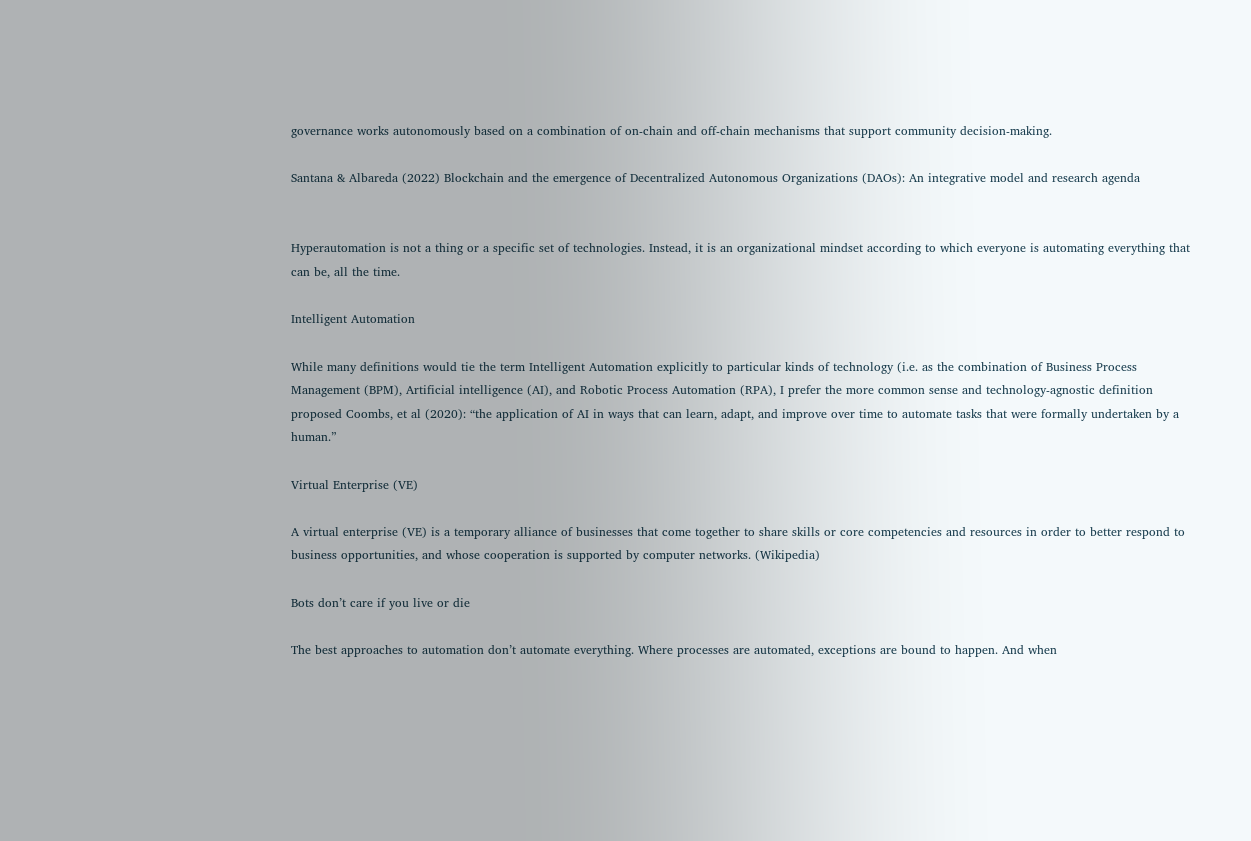governance works autonomously based on a combination of on-chain and off-chain mechanisms that support community decision-making.

Santana & Albareda (2022) Blockchain and the emergence of Decentralized Autonomous Organizations (DAOs): An integrative model and research agenda


Hyperautomation is not a thing or a specific set of technologies. Instead, it is an organizational mindset according to which everyone is automating everything that can be, all the time.

Intelligent Automation

While many definitions would tie the term Intelligent Automation explicitly to particular kinds of technology (i.e. as the combination of Business Process Management (BPM), Artificial intelligence (AI), and Robotic Process Automation (RPA), I prefer the more common sense and technology-agnostic definition proposed Coombs, et al (2020): “the application of AI in ways that can learn, adapt, and improve over time to automate tasks that were formally undertaken by a human.”

Virtual Enterprise (VE)

A virtual enterprise (VE) is a temporary alliance of businesses that come together to share skills or core competencies and resources in order to better respond to business opportunities, and whose cooperation is supported by computer networks. (Wikipedia)

Bots don’t care if you live or die

The best approaches to automation don’t automate everything. Where processes are automated, exceptions are bound to happen. And when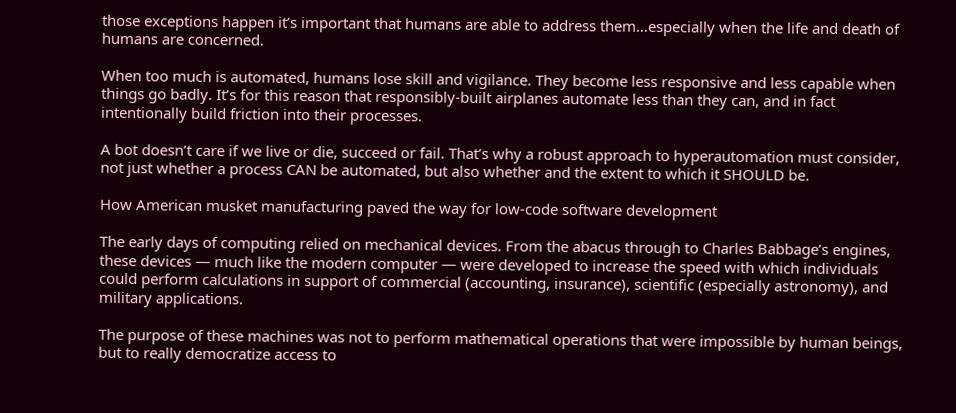those exceptions happen it’s important that humans are able to address them…especially when the life and death of humans are concerned.

When too much is automated, humans lose skill and vigilance. They become less responsive and less capable when things go badly. It’s for this reason that responsibly-built airplanes automate less than they can, and in fact intentionally build friction into their processes.

A bot doesn’t care if we live or die, succeed or fail. That’s why a robust approach to hyperautomation must consider, not just whether a process CAN be automated, but also whether and the extent to which it SHOULD be.

How American musket manufacturing paved the way for low-code software development

The early days of computing relied on mechanical devices. From the abacus through to Charles Babbage’s engines, these devices — much like the modern computer — were developed to increase the speed with which individuals could perform calculations in support of commercial (accounting, insurance), scientific (especially astronomy), and military applications.

The purpose of these machines was not to perform mathematical operations that were impossible by human beings, but to really democratize access to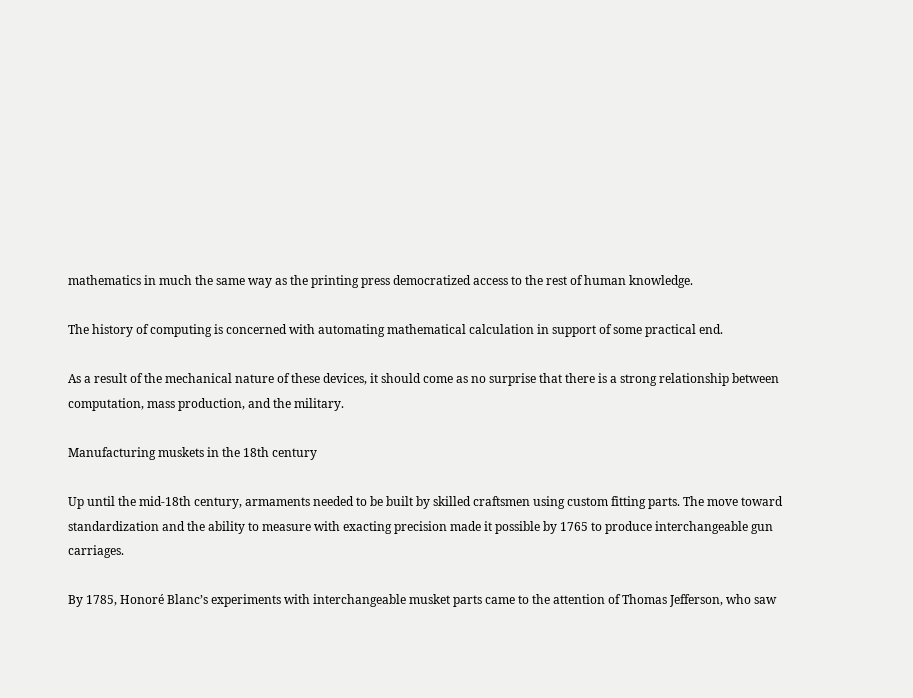mathematics in much the same way as the printing press democratized access to the rest of human knowledge.

The history of computing is concerned with automating mathematical calculation in support of some practical end.

As a result of the mechanical nature of these devices, it should come as no surprise that there is a strong relationship between computation, mass production, and the military.

Manufacturing muskets in the 18th century

Up until the mid-18th century, armaments needed to be built by skilled craftsmen using custom fitting parts. The move toward standardization and the ability to measure with exacting precision made it possible by 1765 to produce interchangeable gun carriages.

By 1785, Honoré Blanc’s experiments with interchangeable musket parts came to the attention of Thomas Jefferson, who saw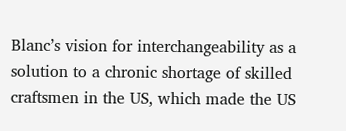Blanc’s vision for interchangeability as a solution to a chronic shortage of skilled craftsmen in the US, which made the US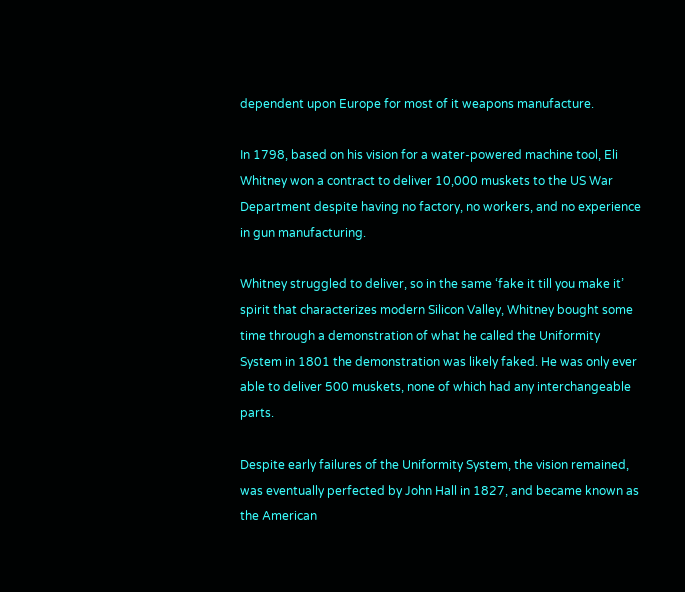dependent upon Europe for most of it weapons manufacture.

In 1798, based on his vision for a water-powered machine tool, Eli Whitney won a contract to deliver 10,000 muskets to the US War Department despite having no factory, no workers, and no experience in gun manufacturing.

Whitney struggled to deliver, so in the same ‘fake it till you make it’ spirit that characterizes modern Silicon Valley, Whitney bought some time through a demonstration of what he called the Uniformity System in 1801 the demonstration was likely faked. He was only ever able to deliver 500 muskets, none of which had any interchangeable parts.

Despite early failures of the Uniformity System, the vision remained, was eventually perfected by John Hall in 1827, and became known as the American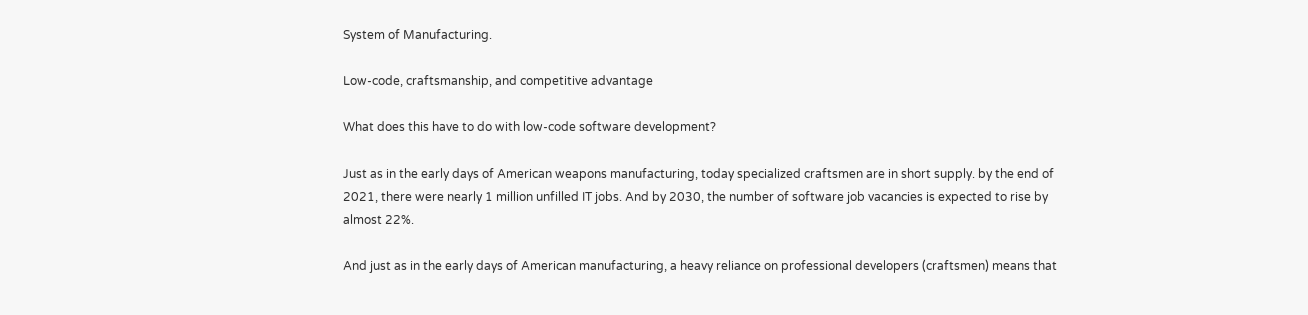System of Manufacturing.

Low-code, craftsmanship, and competitive advantage

What does this have to do with low-code software development?

Just as in the early days of American weapons manufacturing, today specialized craftsmen are in short supply. by the end of 2021, there were nearly 1 million unfilled IT jobs. And by 2030, the number of software job vacancies is expected to rise by almost 22%.

And just as in the early days of American manufacturing, a heavy reliance on professional developers (craftsmen) means that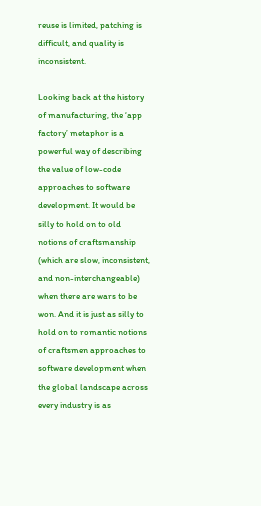reuse is limited, patching is difficult, and quality is inconsistent.

Looking back at the history of manufacturing, the ‘app factory’ metaphor is a powerful way of describing the value of low-code approaches to software development. It would be silly to hold on to old notions of craftsmanship (which are slow, inconsistent, and non-interchangeable) when there are wars to be won. And it is just as silly to hold on to romantic notions of craftsmen approaches to software development when the global landscape across every industry is as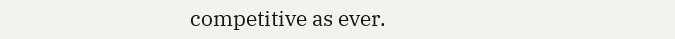competitive as ever.